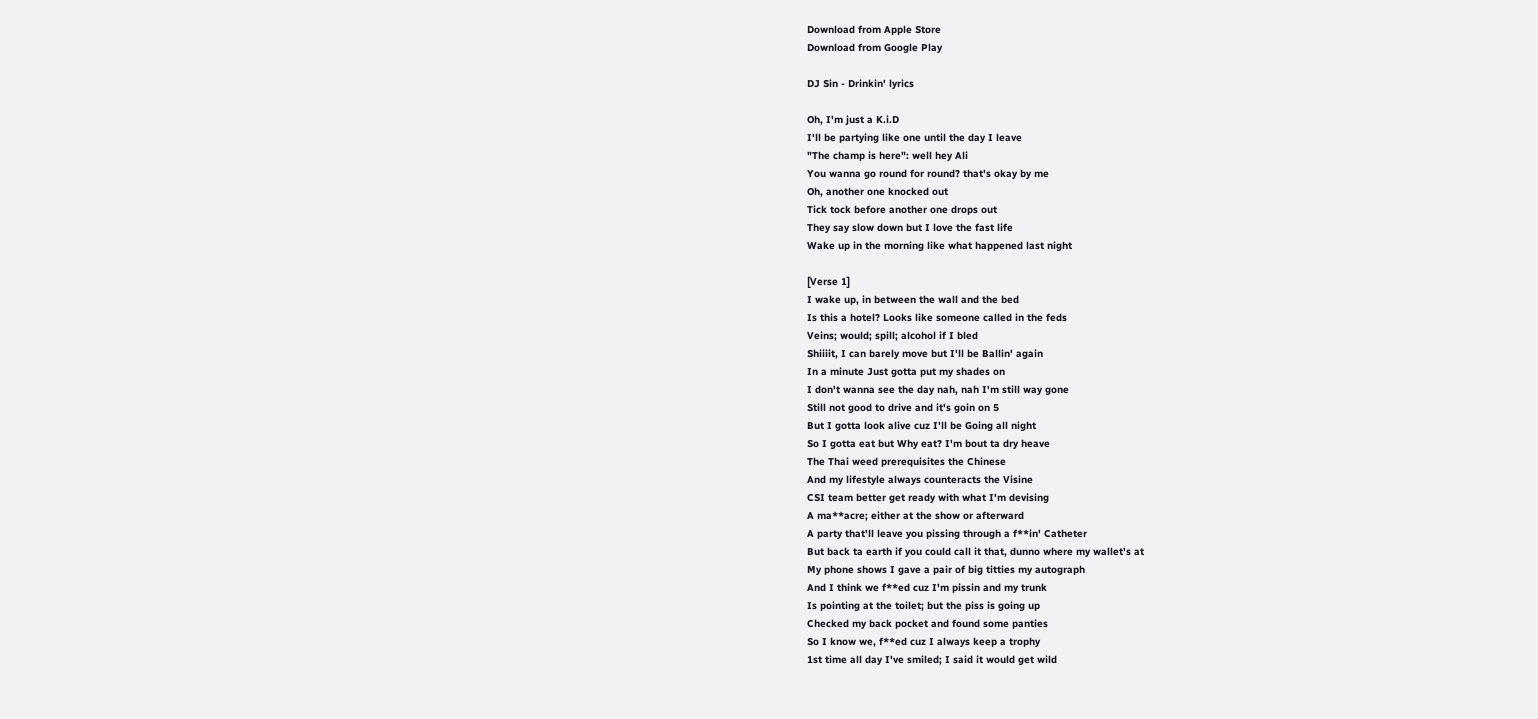Download from Apple Store
Download from Google Play

DJ Sin - Drinkin' lyrics

Oh, I'm just a K.i.D
I'll be partying like one until the day I leave
"The champ is here": well hey Ali
You wanna go round for round? that's okay by me
Oh, another one knocked out
Tick tock before another one drops out
They say slow down but I love the fast life
Wake up in the morning like what happened last night

[Verse 1]
I wake up, in between the wall and the bed
Is this a hotel? Looks like someone called in the feds
Veins; would; spill; alcohol if I bled
Shiiiit, I can barely move but I'll be Ballin' again
In a minute Just gotta put my shades on
I don't wanna see the day nah, nah I'm still way gone
Still not good to drive and it's goin on 5
But I gotta look alive cuz I'll be Going all night
So I gotta eat but Why eat? I'm bout ta dry heave
The Thai weed prerequisites the Chinese
And my lifestyle always counteracts the Visine
CSI team better get ready with what I'm devising
A ma**acre; either at the show or afterward
A party that'll leave you pissing through a f**in' Catheter
But back ta earth if you could call it that, dunno where my wallet's at
My phone shows I gave a pair of big titties my autograph
And I think we f**ed cuz I'm pissin and my trunk
Is pointing at the toilet; but the piss is going up
Checked my back pocket and found some panties
So I know we, f**ed cuz I always keep a trophy
1st time all day I've smiled; I said it would get wild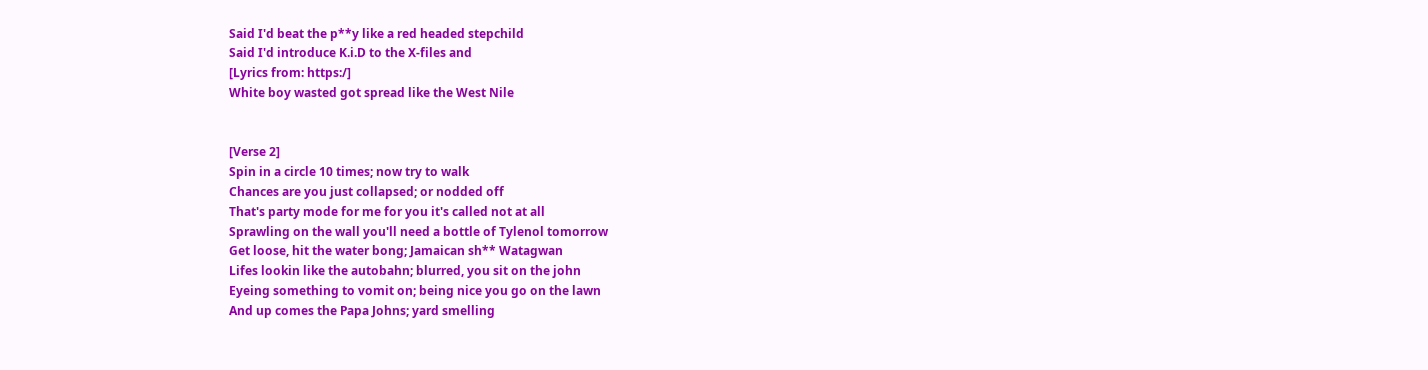Said I'd beat the p**y like a red headed stepchild
Said I'd introduce K.i.D to the X-files and
[Lyrics from: https:/]
White boy wasted got spread like the West Nile


[Verse 2]
Spin in a circle 10 times; now try to walk
Chances are you just collapsed; or nodded off
That's party mode for me for you it's called not at all
Sprawling on the wall you'll need a bottle of Tylenol tomorrow
Get loose, hit the water bong; Jamaican sh** Watagwan
Lifes lookin like the autobahn; blurred, you sit on the john
Eyeing something to vomit on; being nice you go on the lawn
And up comes the Papa Johns; yard smelling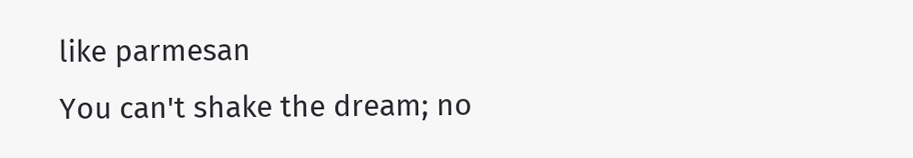like parmesan
You can't shake the dream; no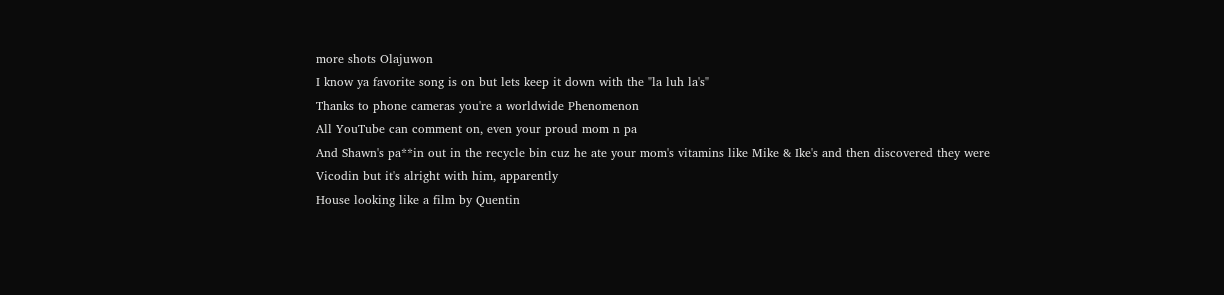more shots Olajuwon
I know ya favorite song is on but lets keep it down with the "la luh la's"
Thanks to phone cameras you're a worldwide Phenomenon
All YouTube can comment on, even your proud mom n pa
And Shawn's pa**in out in the recycle bin cuz he ate your mom's vitamins like Mike & Ike's and then discovered they were
Vicodin but it's alright with him, apparently
House looking like a film by Quentin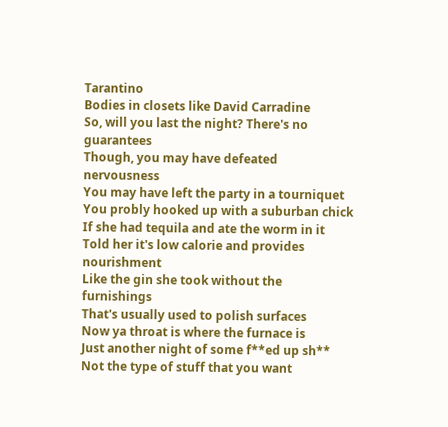Tarantino
Bodies in closets like David Carradine
So, will you last the night? There's no guarantees
Though, you may have defeated nervousness
You may have left the party in a tourniquet
You probly hooked up with a suburban chick
If she had tequila and ate the worm in it
Told her it's low calorie and provides nourishment
Like the gin she took without the furnishings
That's usually used to polish surfaces
Now ya throat is where the furnace is
Just another night of some f**ed up sh**
Not the type of stuff that you want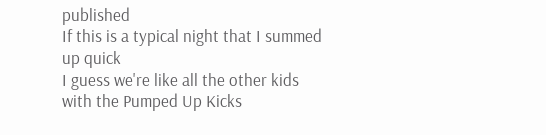published
If this is a typical night that I summed up quick
I guess we're like all the other kids with the Pumped Up Kicks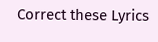Correct these Lyrics